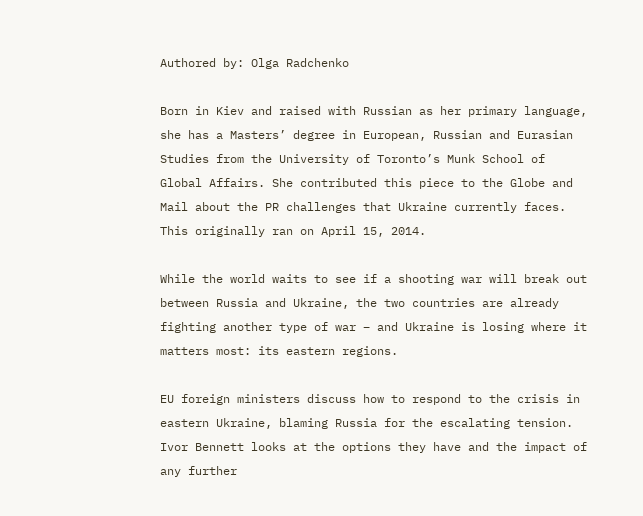Authored by: Olga Radchenko

Born in Kiev and raised with Russian as her primary language, she has a Masters’ degree in European, Russian and Eurasian Studies from the University of Toronto’s Munk School of Global Affairs. She contributed this piece to the Globe and Mail about the PR challenges that Ukraine currently faces. This originally ran on April 15, 2014.

While the world waits to see if a shooting war will break out between Russia and Ukraine, the two countries are already fighting another type of war – and Ukraine is losing where it matters most: its eastern regions.

EU foreign ministers discuss how to respond to the crisis in eastern Ukraine, blaming Russia for the escalating tension. Ivor Bennett looks at the options they have and the impact of any further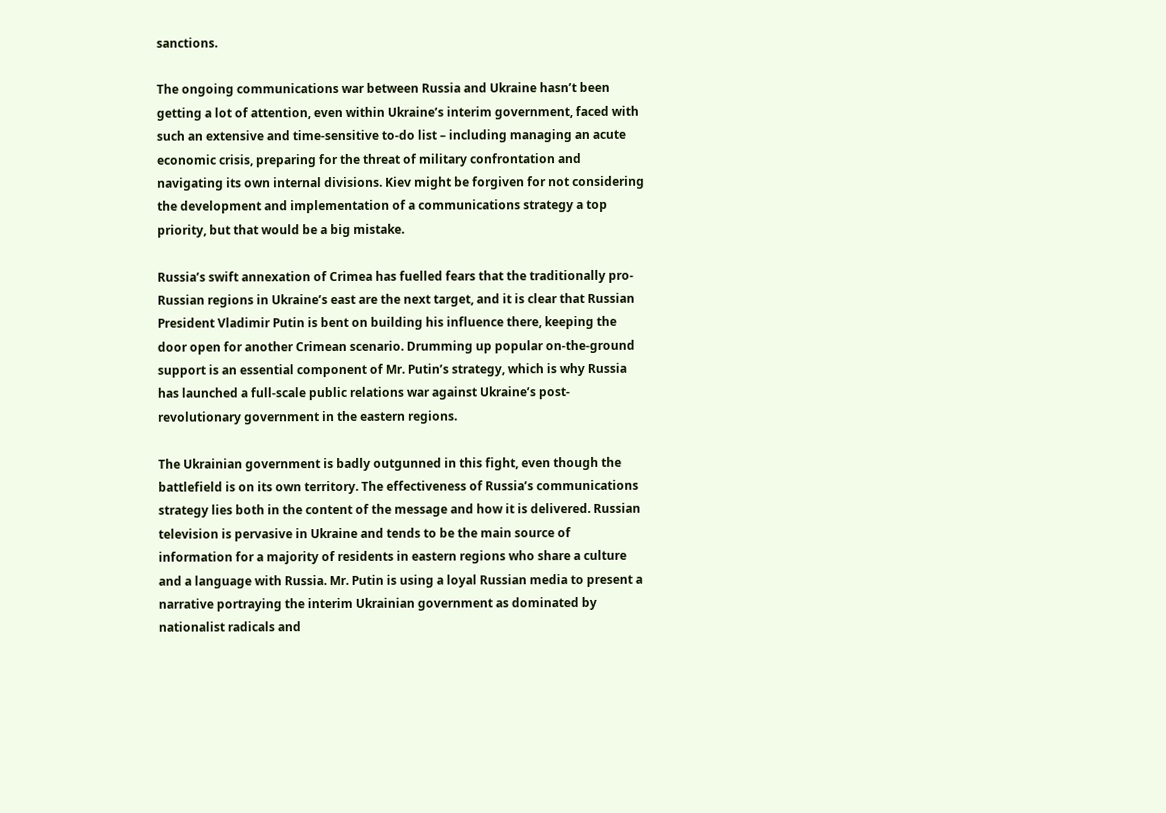sanctions.

The ongoing communications war between Russia and Ukraine hasn’t been getting a lot of attention, even within Ukraine’s interim government, faced with such an extensive and time-sensitive to-do list – including managing an acute economic crisis, preparing for the threat of military confrontation and navigating its own internal divisions. Kiev might be forgiven for not considering the development and implementation of a communications strategy a top priority, but that would be a big mistake.

Russia’s swift annexation of Crimea has fuelled fears that the traditionally pro-Russian regions in Ukraine’s east are the next target, and it is clear that Russian President Vladimir Putin is bent on building his influence there, keeping the door open for another Crimean scenario. Drumming up popular on-the-ground support is an essential component of Mr. Putin’s strategy, which is why Russia has launched a full-scale public relations war against Ukraine’s post-revolutionary government in the eastern regions.

The Ukrainian government is badly outgunned in this fight, even though the battlefield is on its own territory. The effectiveness of Russia’s communications strategy lies both in the content of the message and how it is delivered. Russian television is pervasive in Ukraine and tends to be the main source of information for a majority of residents in eastern regions who share a culture and a language with Russia. Mr. Putin is using a loyal Russian media to present a narrative portraying the interim Ukrainian government as dominated by nationalist radicals and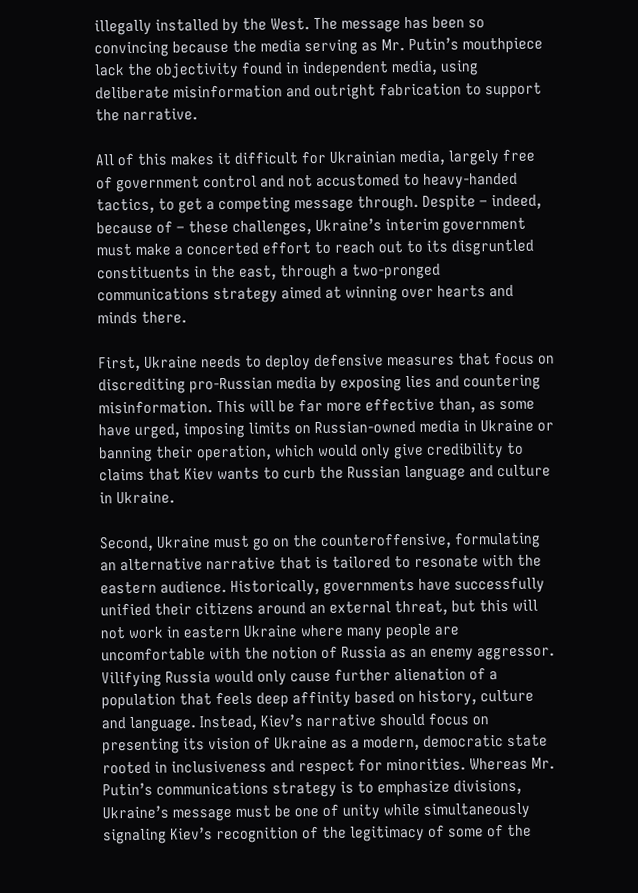illegally installed by the West. The message has been so convincing because the media serving as Mr. Putin’s mouthpiece lack the objectivity found in independent media, using deliberate misinformation and outright fabrication to support the narrative.

All of this makes it difficult for Ukrainian media, largely free of government control and not accustomed to heavy-handed tactics, to get a competing message through. Despite – indeed, because of – these challenges, Ukraine’s interim government must make a concerted effort to reach out to its disgruntled constituents in the east, through a two-pronged communications strategy aimed at winning over hearts and minds there.

First, Ukraine needs to deploy defensive measures that focus on discrediting pro-Russian media by exposing lies and countering misinformation. This will be far more effective than, as some have urged, imposing limits on Russian-owned media in Ukraine or banning their operation, which would only give credibility to claims that Kiev wants to curb the Russian language and culture in Ukraine.

Second, Ukraine must go on the counteroffensive, formulating an alternative narrative that is tailored to resonate with the eastern audience. Historically, governments have successfully unified their citizens around an external threat, but this will not work in eastern Ukraine where many people are uncomfortable with the notion of Russia as an enemy aggressor. Vilifying Russia would only cause further alienation of a population that feels deep affinity based on history, culture and language. Instead, Kiev’s narrative should focus on presenting its vision of Ukraine as a modern, democratic state rooted in inclusiveness and respect for minorities. Whereas Mr. Putin’s communications strategy is to emphasize divisions, Ukraine’s message must be one of unity while simultaneously signaling Kiev’s recognition of the legitimacy of some of the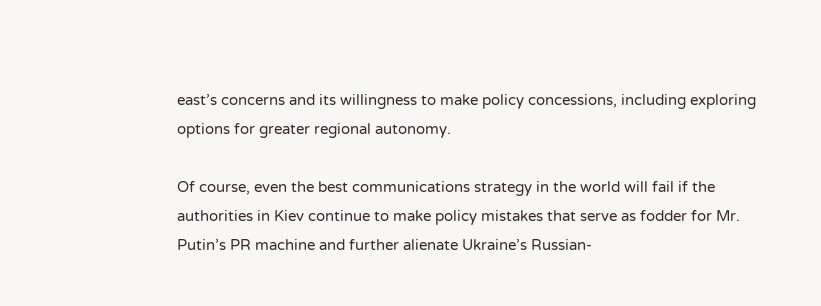east’s concerns and its willingness to make policy concessions, including exploring options for greater regional autonomy.

Of course, even the best communications strategy in the world will fail if the authorities in Kiev continue to make policy mistakes that serve as fodder for Mr. Putin’s PR machine and further alienate Ukraine’s Russian-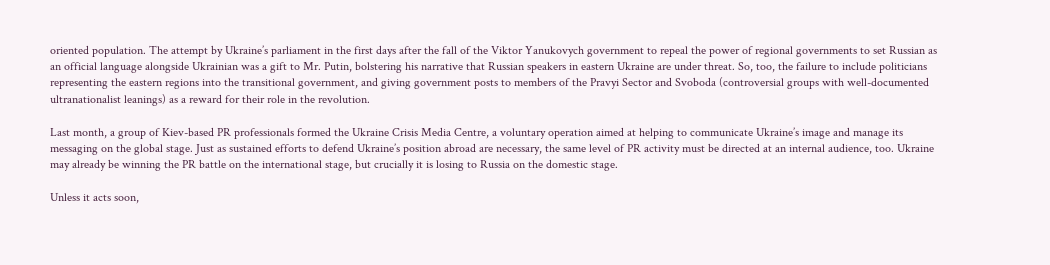oriented population. The attempt by Ukraine’s parliament in the first days after the fall of the Viktor Yanukovych government to repeal the power of regional governments to set Russian as an official language alongside Ukrainian was a gift to Mr. Putin, bolstering his narrative that Russian speakers in eastern Ukraine are under threat. So, too, the failure to include politicians representing the eastern regions into the transitional government, and giving government posts to members of the Pravyi Sector and Svoboda (controversial groups with well-documented ultranationalist leanings) as a reward for their role in the revolution.

Last month, a group of Kiev-based PR professionals formed the Ukraine Crisis Media Centre, a voluntary operation aimed at helping to communicate Ukraine’s image and manage its messaging on the global stage. Just as sustained efforts to defend Ukraine’s position abroad are necessary, the same level of PR activity must be directed at an internal audience, too. Ukraine may already be winning the PR battle on the international stage, but crucially it is losing to Russia on the domestic stage.

Unless it acts soon,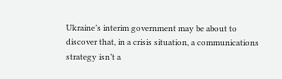Ukraine’s interim government may be about to discover that, in a crisis situation, a communications strategy isn’t a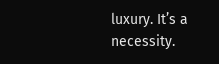luxury. It’s a necessity.